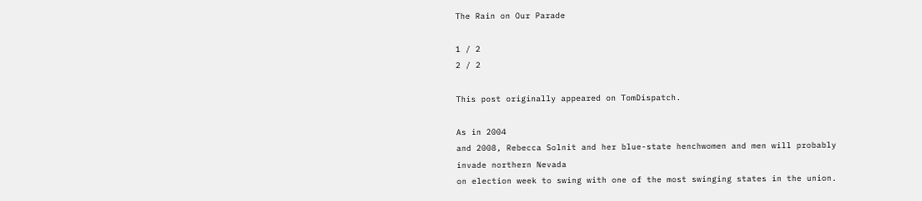The Rain on Our Parade

1 / 2
2 / 2

This post originally appeared on TomDispatch.

As in 2004
and 2008, Rebecca Solnit and her blue-state henchwomen and men will probably
invade northern Nevada
on election week to swing with one of the most swinging states in the union.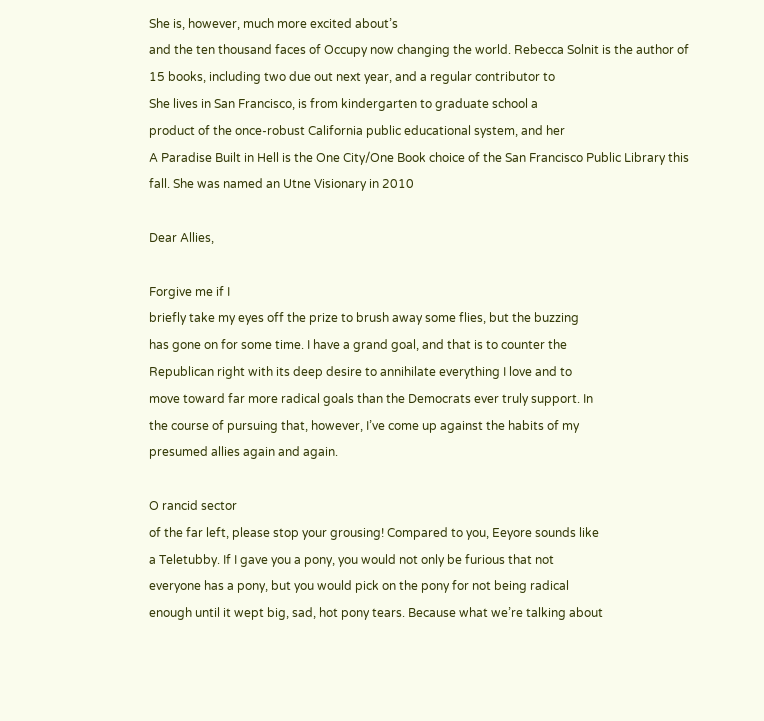She is, however, much more excited about’s
and the ten thousand faces of Occupy now changing the world. Rebecca Solnit is the author of 15 books, including two due out next year, and a regular contributor to
She lives in San Francisco, is from kindergarten to graduate school a
product of the once-robust California public educational system, and her
A Paradise Built in Hell is the One City/One Book choice of the San Francisco Public Library this fall. She was named an Utne Visionary in 2010

Dear Allies,

Forgive me if I
briefly take my eyes off the prize to brush away some flies, but the buzzing
has gone on for some time. I have a grand goal, and that is to counter the
Republican right with its deep desire to annihilate everything I love and to
move toward far more radical goals than the Democrats ever truly support. In
the course of pursuing that, however, I’ve come up against the habits of my
presumed allies again and again.

O rancid sector
of the far left, please stop your grousing! Compared to you, Eeyore sounds like
a Teletubby. If I gave you a pony, you would not only be furious that not
everyone has a pony, but you would pick on the pony for not being radical
enough until it wept big, sad, hot pony tears. Because what we’re talking about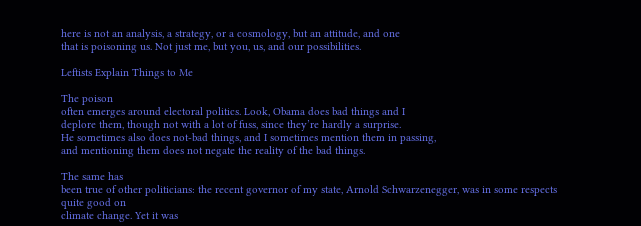here is not an analysis, a strategy, or a cosmology, but an attitude, and one
that is poisoning us. Not just me, but you, us, and our possibilities.

Leftists Explain Things to Me

The poison
often emerges around electoral politics. Look, Obama does bad things and I
deplore them, though not with a lot of fuss, since they’re hardly a surprise.
He sometimes also does not-bad things, and I sometimes mention them in passing,
and mentioning them does not negate the reality of the bad things.

The same has
been true of other politicians: the recent governor of my state, Arnold Schwarzenegger, was in some respects quite good on
climate change. Yet it was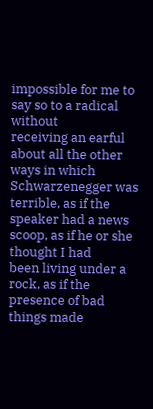impossible for me to say so to a radical without
receiving an earful about all the other ways in which Schwarzenegger was
terrible, as if the speaker had a news scoop, as if he or she thought I had
been living under a rock, as if the presence of bad things made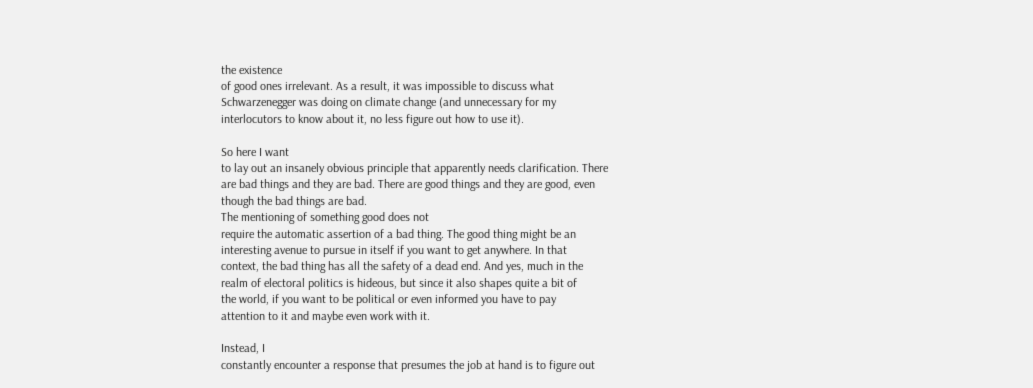the existence
of good ones irrelevant. As a result, it was impossible to discuss what
Schwarzenegger was doing on climate change (and unnecessary for my
interlocutors to know about it, no less figure out how to use it).

So here I want
to lay out an insanely obvious principle that apparently needs clarification. There
are bad things and they are bad. There are good things and they are good, even
though the bad things are bad.
The mentioning of something good does not
require the automatic assertion of a bad thing. The good thing might be an
interesting avenue to pursue in itself if you want to get anywhere. In that
context, the bad thing has all the safety of a dead end. And yes, much in the
realm of electoral politics is hideous, but since it also shapes quite a bit of
the world, if you want to be political or even informed you have to pay
attention to it and maybe even work with it.

Instead, I
constantly encounter a response that presumes the job at hand is to figure out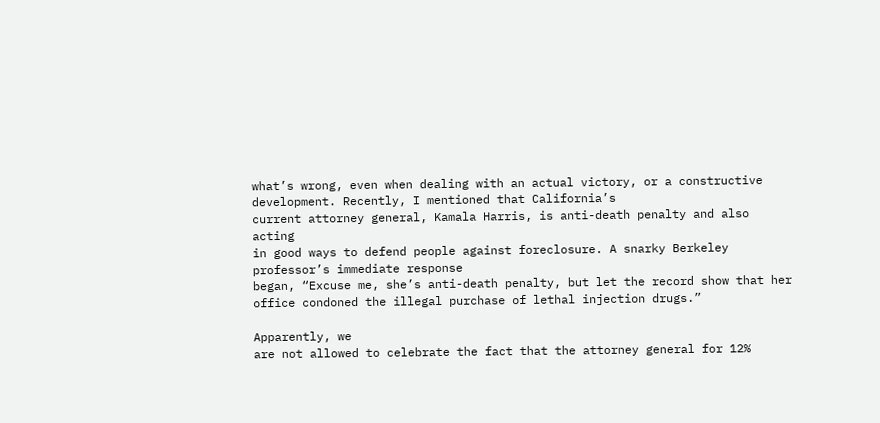what’s wrong, even when dealing with an actual victory, or a constructive
development. Recently, I mentioned that California’s
current attorney general, Kamala Harris, is anti-death penalty and also acting
in good ways to defend people against foreclosure. A snarky Berkeley professor’s immediate response
began, “Excuse me, she’s anti-death penalty, but let the record show that her
office condoned the illegal purchase of lethal injection drugs.”

Apparently, we
are not allowed to celebrate the fact that the attorney general for 12%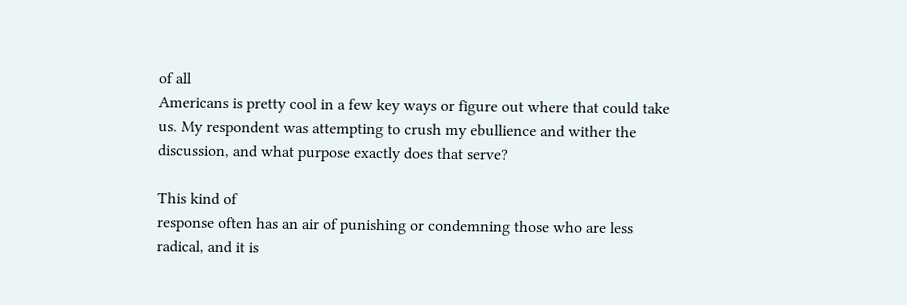of all
Americans is pretty cool in a few key ways or figure out where that could take
us. My respondent was attempting to crush my ebullience and wither the
discussion, and what purpose exactly does that serve?

This kind of
response often has an air of punishing or condemning those who are less
radical, and it is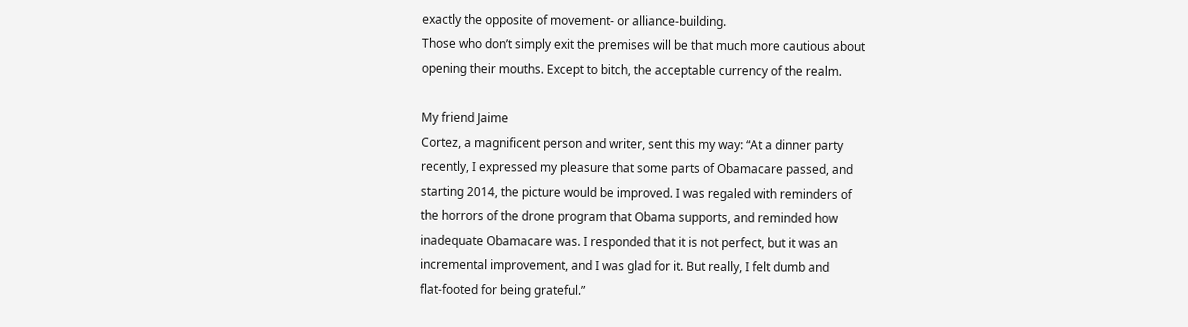exactly the opposite of movement- or alliance-building.
Those who don’t simply exit the premises will be that much more cautious about
opening their mouths. Except to bitch, the acceptable currency of the realm.

My friend Jaime
Cortez, a magnificent person and writer, sent this my way: “At a dinner party
recently, I expressed my pleasure that some parts of Obamacare passed, and
starting 2014, the picture would be improved. I was regaled with reminders of
the horrors of the drone program that Obama supports, and reminded how
inadequate Obamacare was. I responded that it is not perfect, but it was an
incremental improvement, and I was glad for it. But really, I felt dumb and
flat-footed for being grateful.”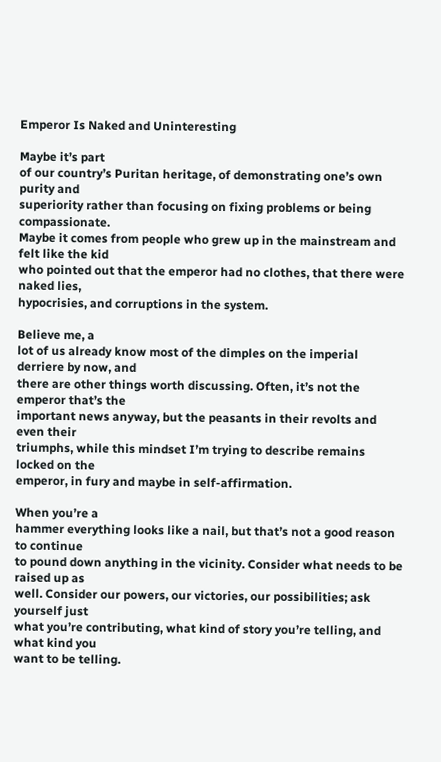Emperor Is Naked and Uninteresting

Maybe it’s part
of our country’s Puritan heritage, of demonstrating one’s own purity and
superiority rather than focusing on fixing problems or being compassionate.
Maybe it comes from people who grew up in the mainstream and felt like the kid
who pointed out that the emperor had no clothes, that there were naked lies,
hypocrisies, and corruptions in the system.

Believe me, a
lot of us already know most of the dimples on the imperial derriere by now, and
there are other things worth discussing. Often, it’s not the emperor that’s the
important news anyway, but the peasants in their revolts and even their
triumphs, while this mindset I’m trying to describe remains locked on the
emperor, in fury and maybe in self-affirmation.

When you’re a
hammer everything looks like a nail, but that’s not a good reason to continue
to pound down anything in the vicinity. Consider what needs to be raised up as
well. Consider our powers, our victories, our possibilities; ask yourself just
what you’re contributing, what kind of story you’re telling, and what kind you
want to be telling.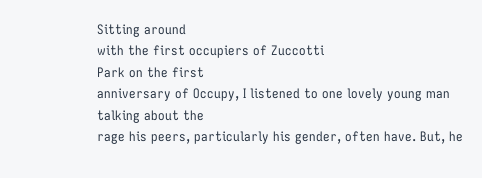Sitting around
with the first occupiers of Zuccotti
Park on the first
anniversary of Occupy, I listened to one lovely young man talking about the
rage his peers, particularly his gender, often have. But, he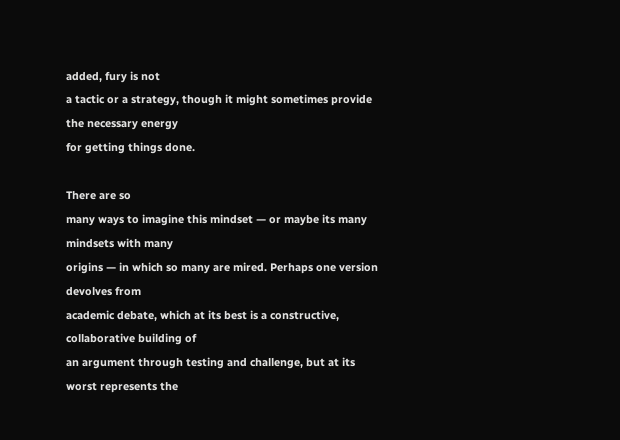added, fury is not
a tactic or a strategy, though it might sometimes provide the necessary energy
for getting things done.

There are so
many ways to imagine this mindset — or maybe its many mindsets with many
origins — in which so many are mired. Perhaps one version devolves from
academic debate, which at its best is a constructive, collaborative building of
an argument through testing and challenge, but at its worst represents the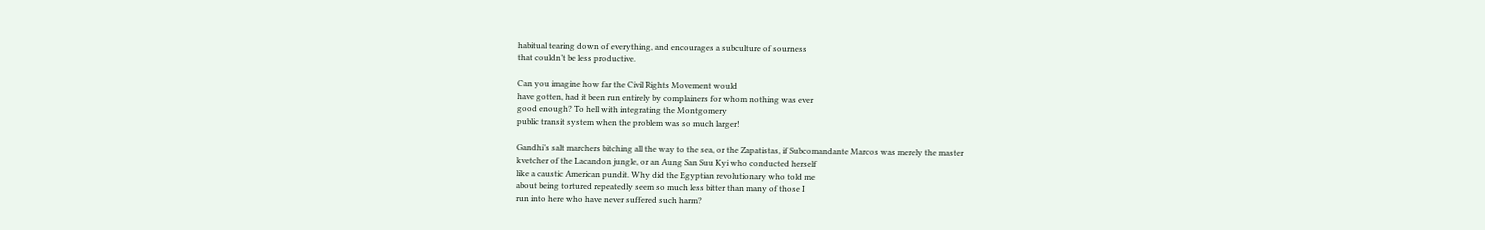habitual tearing down of everything, and encourages a subculture of sourness
that couldn’t be less productive.

Can you imagine how far the Civil Rights Movement would
have gotten, had it been run entirely by complainers for whom nothing was ever
good enough? To hell with integrating the Montgomery
public transit system when the problem was so much larger!

Gandhi’s salt marchers bitching all the way to the sea, or the Zapatistas, if Subcomandante Marcos was merely the master
kvetcher of the Lacandon jungle, or an Aung San Suu Kyi who conducted herself
like a caustic American pundit. Why did the Egyptian revolutionary who told me
about being tortured repeatedly seem so much less bitter than many of those I
run into here who have never suffered such harm?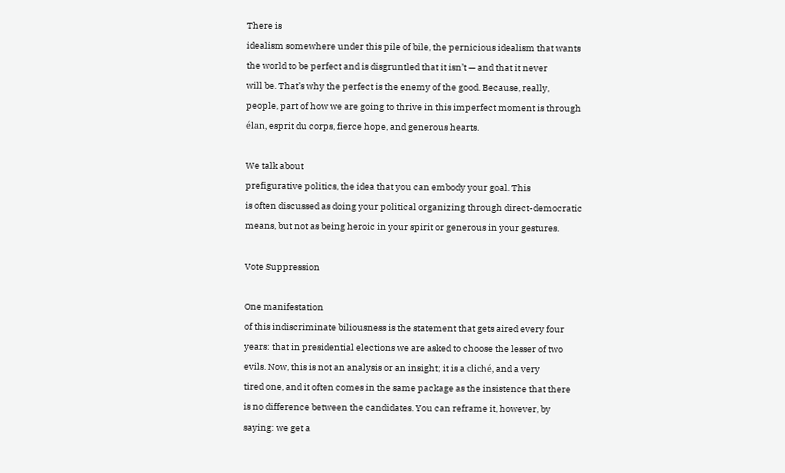There is
idealism somewhere under this pile of bile, the pernicious idealism that wants
the world to be perfect and is disgruntled that it isn’t — and that it never
will be. That’s why the perfect is the enemy of the good. Because, really,
people, part of how we are going to thrive in this imperfect moment is through
élan, esprit du corps, fierce hope, and generous hearts.

We talk about
prefigurative politics, the idea that you can embody your goal. This
is often discussed as doing your political organizing through direct-democratic
means, but not as being heroic in your spirit or generous in your gestures.

Vote Suppression

One manifestation
of this indiscriminate biliousness is the statement that gets aired every four
years: that in presidential elections we are asked to choose the lesser of two
evils. Now, this is not an analysis or an insight; it is a cliché, and a very
tired one, and it often comes in the same package as the insistence that there
is no difference between the candidates. You can reframe it, however, by
saying: we get a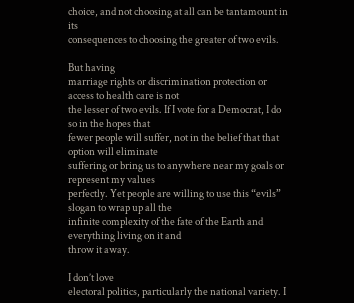choice, and not choosing at all can be tantamount in its
consequences to choosing the greater of two evils.

But having
marriage rights or discrimination protection or access to health care is not
the lesser of two evils. If I vote for a Democrat, I do so in the hopes that
fewer people will suffer, not in the belief that that option will eliminate
suffering or bring us to anywhere near my goals or represent my values
perfectly. Yet people are willing to use this “evils” slogan to wrap up all the
infinite complexity of the fate of the Earth and everything living on it and
throw it away.

I don’t love
electoral politics, particularly the national variety. I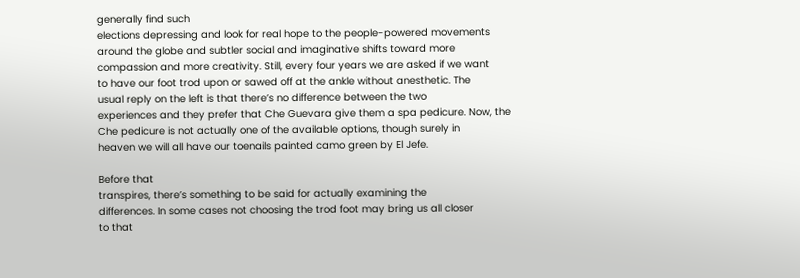generally find such
elections depressing and look for real hope to the people-powered movements
around the globe and subtler social and imaginative shifts toward more
compassion and more creativity. Still, every four years we are asked if we want
to have our foot trod upon or sawed off at the ankle without anesthetic. The
usual reply on the left is that there’s no difference between the two
experiences and they prefer that Che Guevara give them a spa pedicure. Now, the
Che pedicure is not actually one of the available options, though surely in
heaven we will all have our toenails painted camo green by El Jefe.

Before that
transpires, there’s something to be said for actually examining the
differences. In some cases not choosing the trod foot may bring us all closer
to that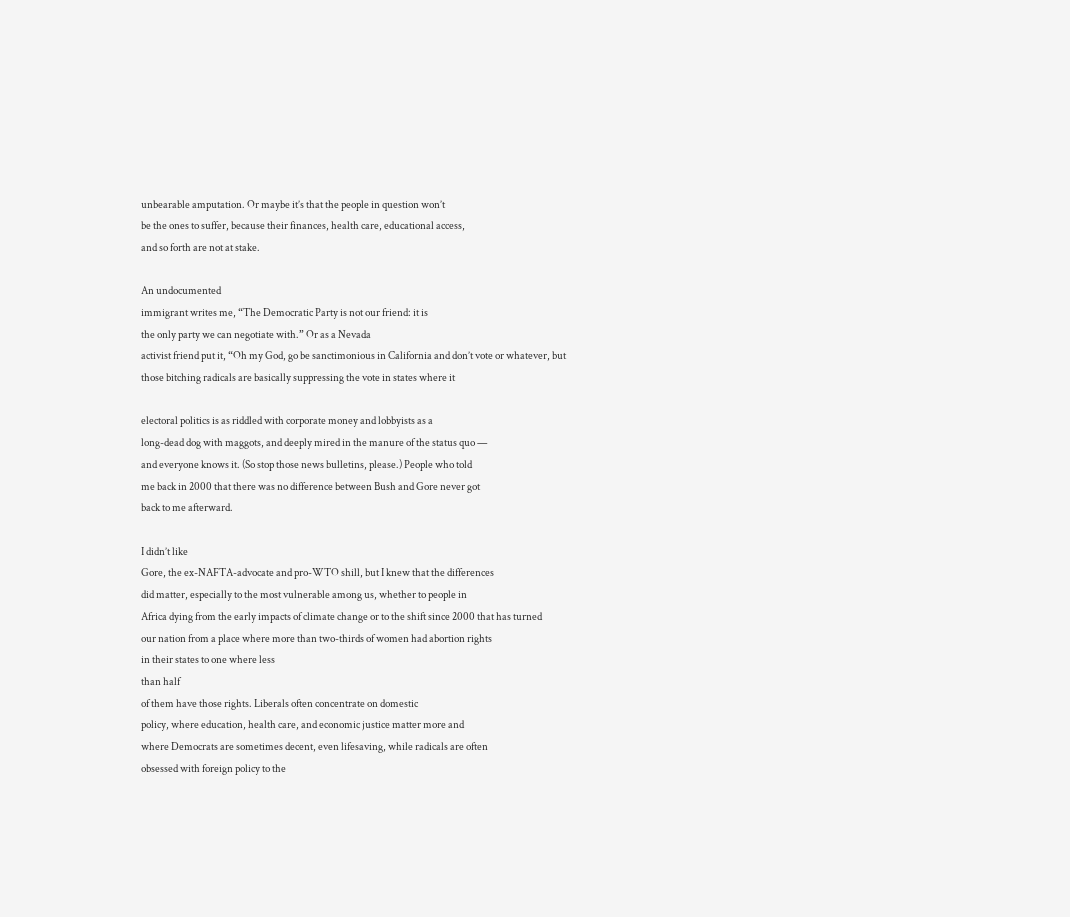unbearable amputation. Or maybe it’s that the people in question won’t
be the ones to suffer, because their finances, health care, educational access,
and so forth are not at stake.

An undocumented
immigrant writes me, “The Democratic Party is not our friend: it is
the only party we can negotiate with.” Or as a Nevada
activist friend put it, “Oh my God, go be sanctimonious in California and don’t vote or whatever, but
those bitching radicals are basically suppressing the vote in states where it

electoral politics is as riddled with corporate money and lobbyists as a
long-dead dog with maggots, and deeply mired in the manure of the status quo —
and everyone knows it. (So stop those news bulletins, please.) People who told
me back in 2000 that there was no difference between Bush and Gore never got
back to me afterward.

I didn’t like
Gore, the ex-NAFTA-advocate and pro-WTO shill, but I knew that the differences
did matter, especially to the most vulnerable among us, whether to people in
Africa dying from the early impacts of climate change or to the shift since 2000 that has turned
our nation from a place where more than two-thirds of women had abortion rights
in their states to one where less
than half
of them have those rights. Liberals often concentrate on domestic
policy, where education, health care, and economic justice matter more and
where Democrats are sometimes decent, even lifesaving, while radicals are often
obsessed with foreign policy to the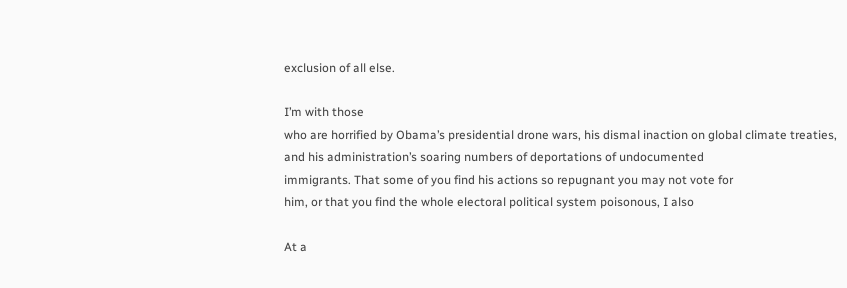exclusion of all else.

I’m with those
who are horrified by Obama’s presidential drone wars, his dismal inaction on global climate treaties,
and his administration’s soaring numbers of deportations of undocumented
immigrants. That some of you find his actions so repugnant you may not vote for
him, or that you find the whole electoral political system poisonous, I also

At a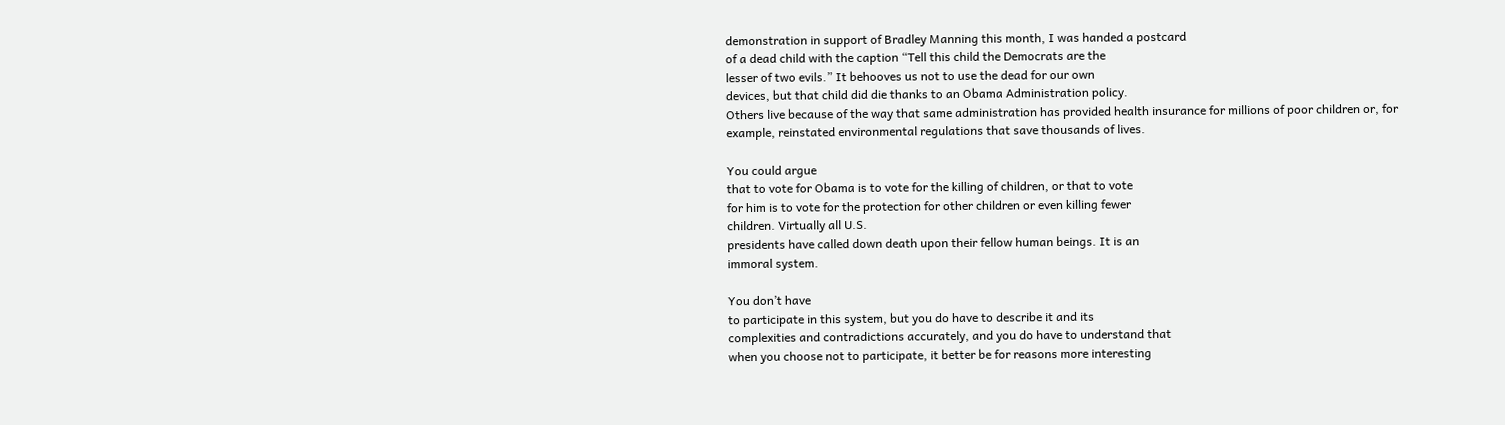demonstration in support of Bradley Manning this month, I was handed a postcard
of a dead child with the caption “Tell this child the Democrats are the
lesser of two evils.” It behooves us not to use the dead for our own
devices, but that child did die thanks to an Obama Administration policy.
Others live because of the way that same administration has provided health insurance for millions of poor children or, for
example, reinstated environmental regulations that save thousands of lives.

You could argue
that to vote for Obama is to vote for the killing of children, or that to vote
for him is to vote for the protection for other children or even killing fewer
children. Virtually all U.S.
presidents have called down death upon their fellow human beings. It is an
immoral system.

You don’t have
to participate in this system, but you do have to describe it and its
complexities and contradictions accurately, and you do have to understand that
when you choose not to participate, it better be for reasons more interesting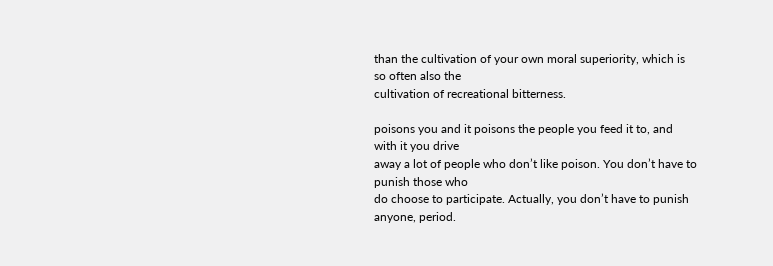than the cultivation of your own moral superiority, which is so often also the
cultivation of recreational bitterness.

poisons you and it poisons the people you feed it to, and with it you drive
away a lot of people who don’t like poison. You don’t have to punish those who
do choose to participate. Actually, you don’t have to punish anyone, period.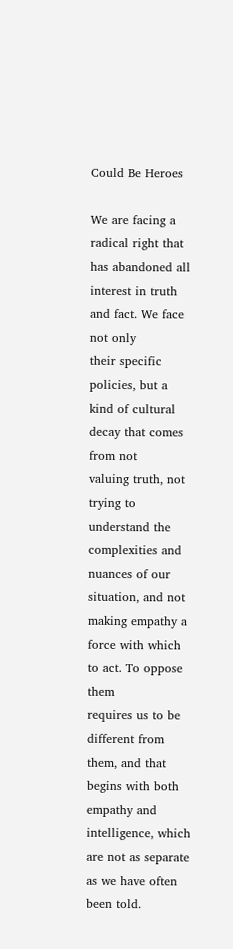Could Be Heroes

We are facing a
radical right that has abandoned all interest in truth and fact. We face not only
their specific policies, but a kind of cultural decay that comes from not
valuing truth, not trying to understand the complexities and nuances of our
situation, and not making empathy a force with which to act. To oppose them
requires us to be different from them, and that begins with both empathy and
intelligence, which are not as separate as we have often been told.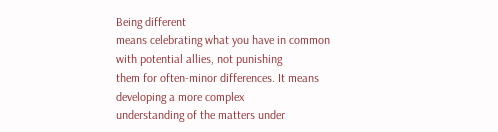Being different
means celebrating what you have in common with potential allies, not punishing
them for often-minor differences. It means developing a more complex
understanding of the matters under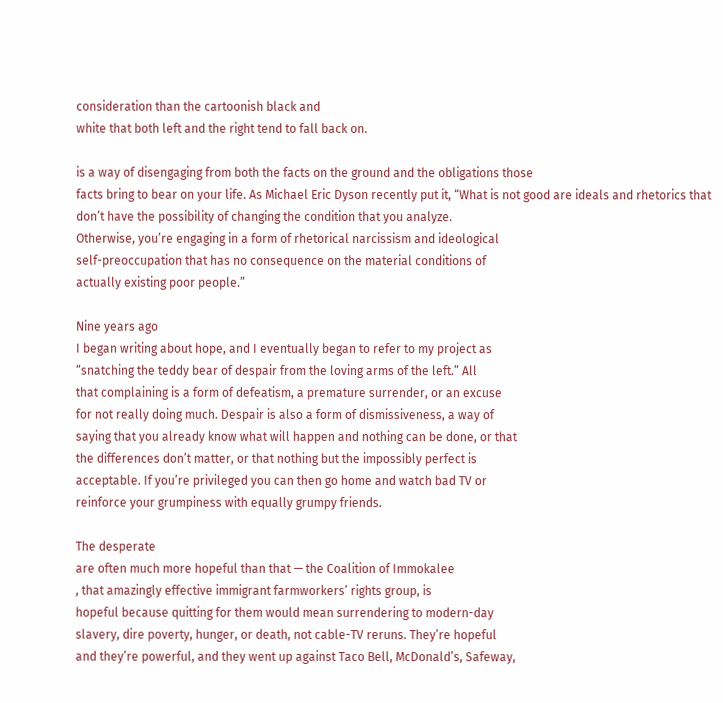consideration than the cartoonish black and
white that both left and the right tend to fall back on.

is a way of disengaging from both the facts on the ground and the obligations those
facts bring to bear on your life. As Michael Eric Dyson recently put it, “What is not good are ideals and rhetorics that
don’t have the possibility of changing the condition that you analyze.
Otherwise, you’re engaging in a form of rhetorical narcissism and ideological
self-preoccupation that has no consequence on the material conditions of
actually existing poor people.”

Nine years ago
I began writing about hope, and I eventually began to refer to my project as
“snatching the teddy bear of despair from the loving arms of the left.” All
that complaining is a form of defeatism, a premature surrender, or an excuse
for not really doing much. Despair is also a form of dismissiveness, a way of
saying that you already know what will happen and nothing can be done, or that
the differences don’t matter, or that nothing but the impossibly perfect is
acceptable. If you’re privileged you can then go home and watch bad TV or
reinforce your grumpiness with equally grumpy friends.

The desperate
are often much more hopeful than that — the Coalition of Immokalee
, that amazingly effective immigrant farmworkers’ rights group, is
hopeful because quitting for them would mean surrendering to modern-day
slavery, dire poverty, hunger, or death, not cable-TV reruns. They’re hopeful
and they’re powerful, and they went up against Taco Bell, McDonald’s, Safeway,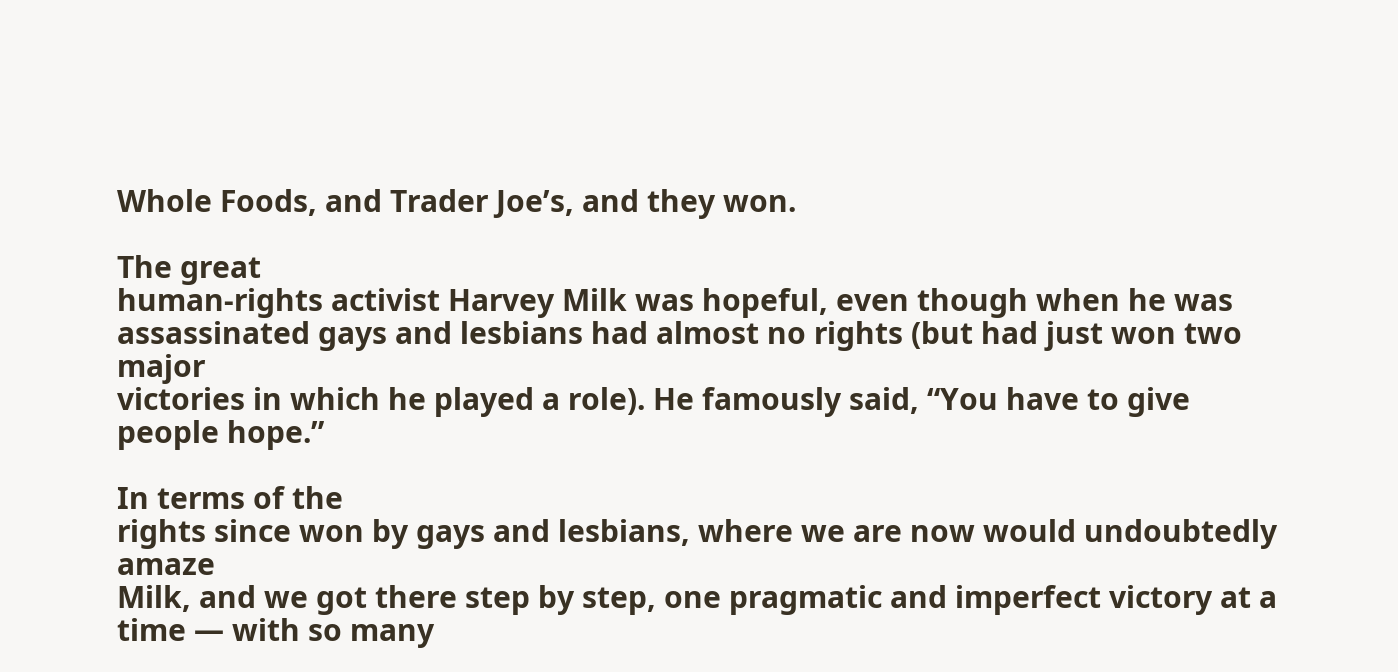Whole Foods, and Trader Joe’s, and they won.

The great
human-rights activist Harvey Milk was hopeful, even though when he was
assassinated gays and lesbians had almost no rights (but had just won two major
victories in which he played a role). He famously said, “You have to give
people hope.”

In terms of the
rights since won by gays and lesbians, where we are now would undoubtedly amaze
Milk, and we got there step by step, one pragmatic and imperfect victory at a
time — with so many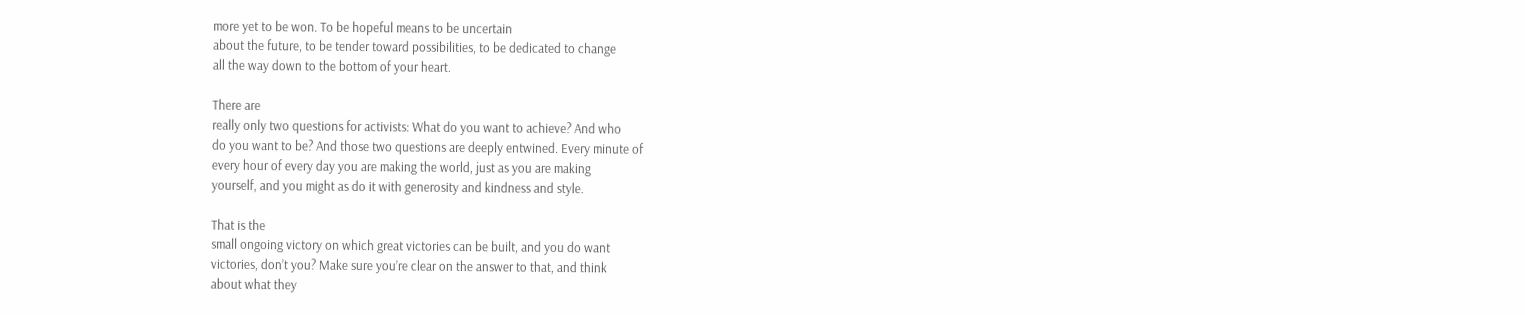more yet to be won. To be hopeful means to be uncertain
about the future, to be tender toward possibilities, to be dedicated to change
all the way down to the bottom of your heart.

There are
really only two questions for activists: What do you want to achieve? And who
do you want to be? And those two questions are deeply entwined. Every minute of
every hour of every day you are making the world, just as you are making
yourself, and you might as do it with generosity and kindness and style.

That is the
small ongoing victory on which great victories can be built, and you do want
victories, don’t you? Make sure you’re clear on the answer to that, and think
about what they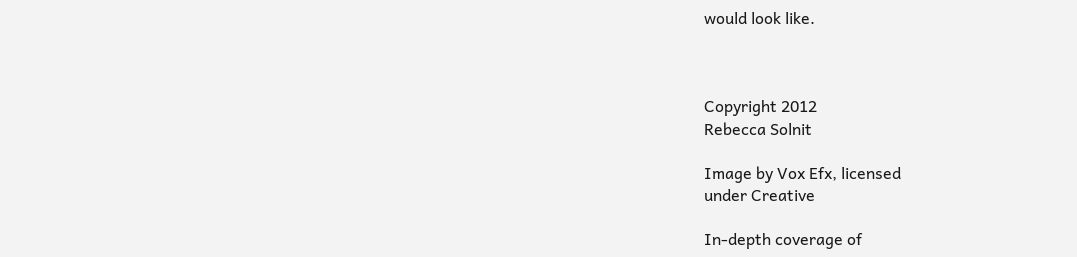would look like.



Copyright 2012
Rebecca Solnit

Image by Vox Efx, licensed
under Creative

In-depth coverage of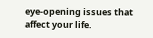eye-opening issues that affect your life.